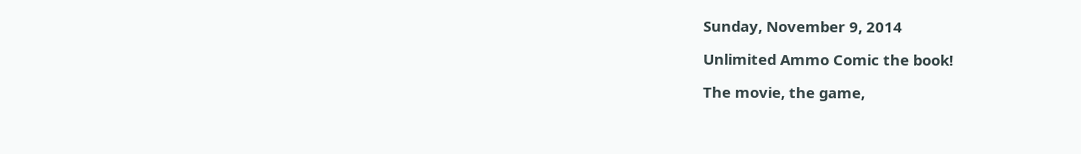Sunday, November 9, 2014

Unlimited Ammo Comic the book!

The movie, the game,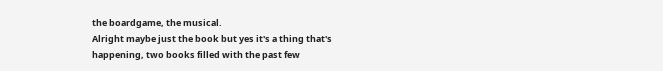the boardgame, the musical.
Alright maybe just the book but yes it's a thing that's happening, two books filled with the past few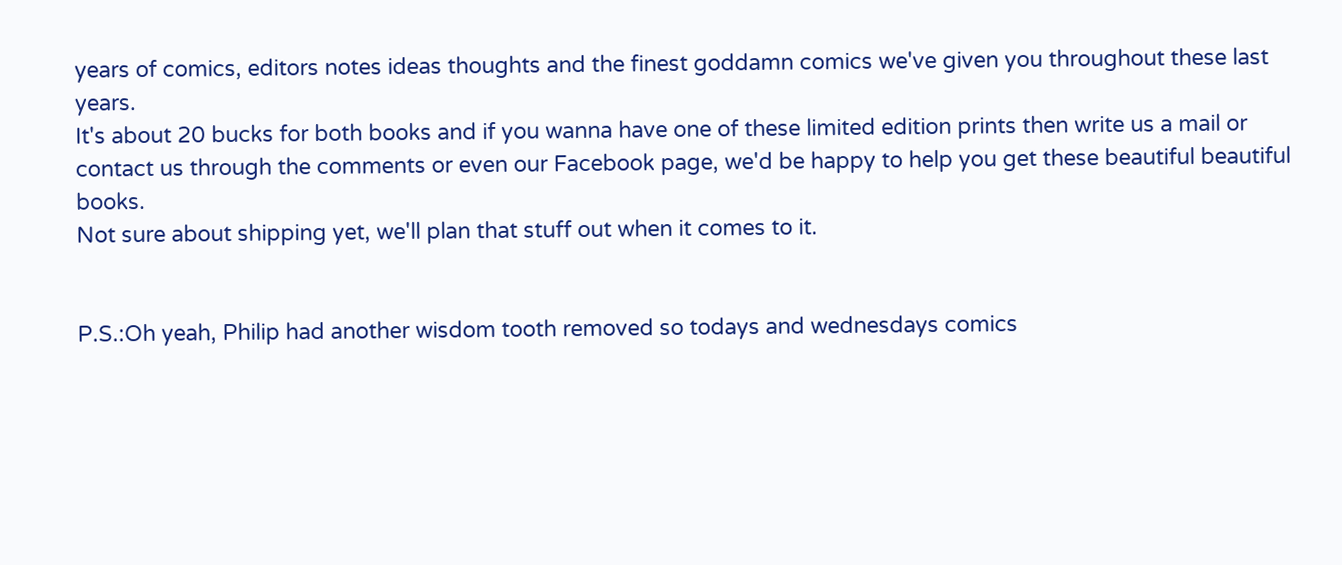years of comics, editors notes ideas thoughts and the finest goddamn comics we've given you throughout these last years.
It's about 20 bucks for both books and if you wanna have one of these limited edition prints then write us a mail or contact us through the comments or even our Facebook page, we'd be happy to help you get these beautiful beautiful books.
Not sure about shipping yet, we'll plan that stuff out when it comes to it.


P.S.:Oh yeah, Philip had another wisdom tooth removed so todays and wednesdays comics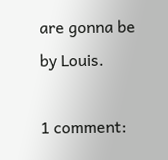are gonna be by Louis.

1 comment: